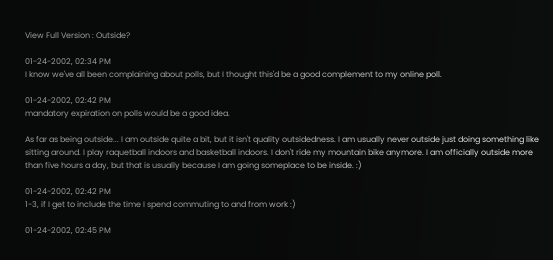View Full Version : Outside?

01-24-2002, 02:34 PM
I know we've all been complaining about polls, but I thought this'd be a good complement to my online poll.

01-24-2002, 02:42 PM
mandatory expiration on polls would be a good idea.

As far as being outside... I am outside quite a bit, but it isn't quality outsidedness. I am usually never outside just doing something like sitting around. I play raquetball indoors and basketball indoors. I don't ride my mountain bike anymore. I am officially outside more than five hours a day, but that is usually because I am going someplace to be inside. :)

01-24-2002, 02:42 PM
1-3, if I get to include the time I spend commuting to and from work :)

01-24-2002, 02:45 PM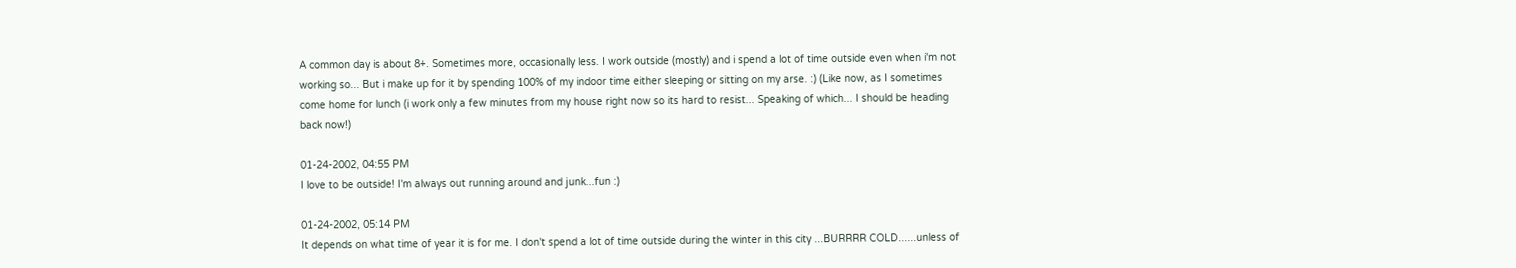A common day is about 8+. Sometimes more, occasionally less. I work outside (mostly) and i spend a lot of time outside even when i'm not working so... But i make up for it by spending 100% of my indoor time either sleeping or sitting on my arse. :) (Like now, as I sometimes come home for lunch (i work only a few minutes from my house right now so its hard to resist... Speaking of which... I should be heading back now!)

01-24-2002, 04:55 PM
I love to be outside! I'm always out running around and junk...fun :)

01-24-2002, 05:14 PM
It depends on what time of year it is for me. I don't spend a lot of time outside during the winter in this city ...BURRRR COLD......unless of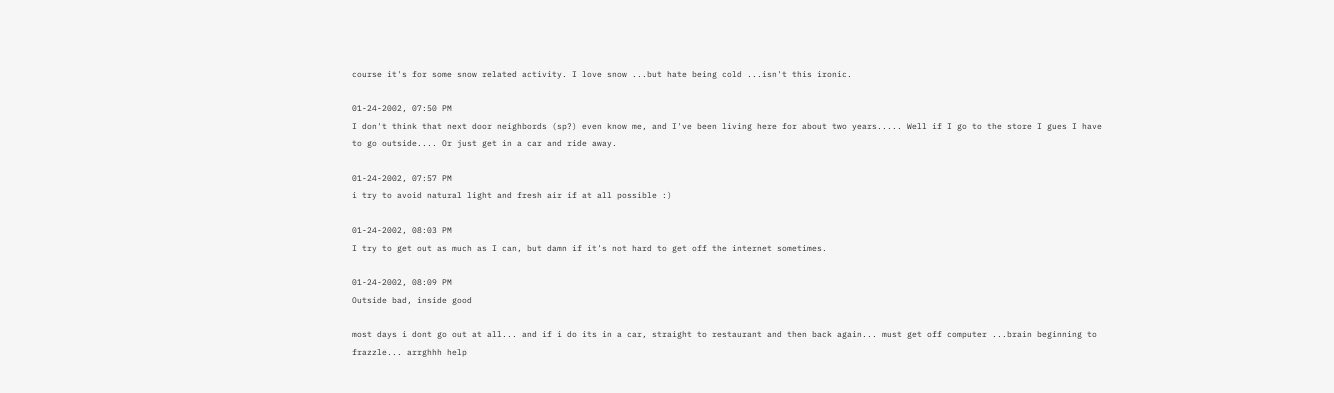course it's for some snow related activity. I love snow ...but hate being cold ...isn't this ironic.

01-24-2002, 07:50 PM
I don't think that next door neighbords (sp?) even know me, and I've been living here for about two years..... Well if I go to the store I gues I have to go outside.... Or just get in a car and ride away.

01-24-2002, 07:57 PM
i try to avoid natural light and fresh air if at all possible :)

01-24-2002, 08:03 PM
I try to get out as much as I can, but damn if it's not hard to get off the internet sometimes.

01-24-2002, 08:09 PM
Outside bad, inside good

most days i dont go out at all... and if i do its in a car, straight to restaurant and then back again... must get off computer ...brain beginning to frazzle... arrghhh help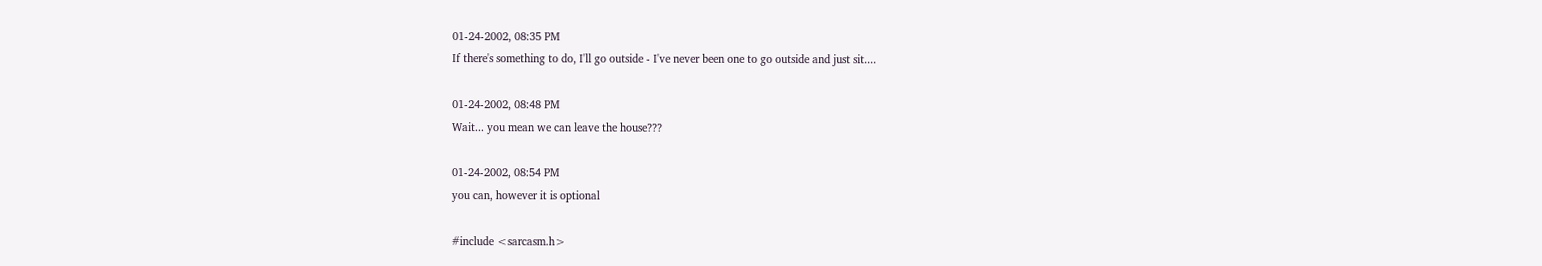01-24-2002, 08:35 PM
If there's something to do, I'll go outside - I've never been one to go outside and just sit....

01-24-2002, 08:48 PM
Wait... you mean we can leave the house???

01-24-2002, 08:54 PM
you can, however it is optional

#include <sarcasm.h>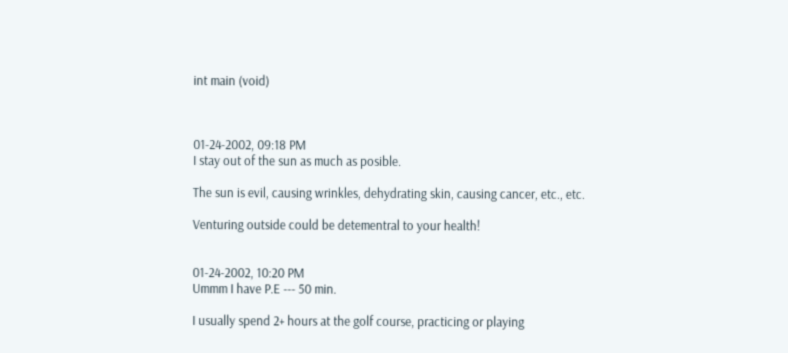int main (void)



01-24-2002, 09:18 PM
I stay out of the sun as much as posible.

The sun is evil, causing wrinkles, dehydrating skin, causing cancer, etc., etc.

Venturing outside could be detementral to your health!


01-24-2002, 10:20 PM
Ummm I have P.E --- 50 min.

I usually spend 2+ hours at the golf course, practicing or playing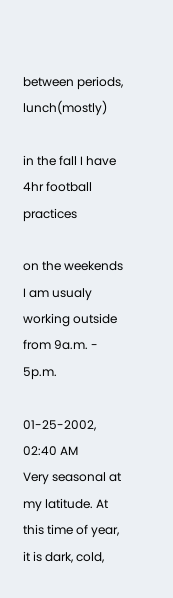between periods, lunch(mostly)

in the fall I have 4hr football practices

on the weekends I am usualy working outside from 9a.m. - 5p.m.

01-25-2002, 02:40 AM
Very seasonal at my latitude. At this time of year, it is dark, cold,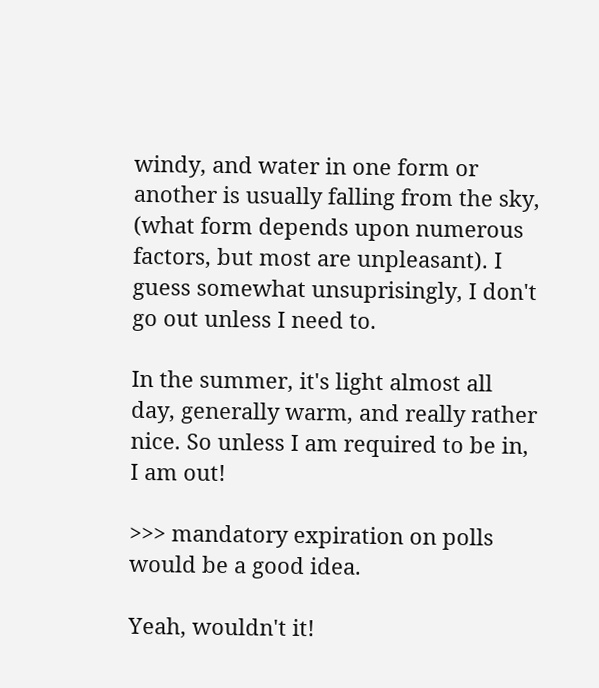windy, and water in one form or another is usually falling from the sky, (what form depends upon numerous factors, but most are unpleasant). I guess somewhat unsuprisingly, I don't go out unless I need to.

In the summer, it's light almost all day, generally warm, and really rather nice. So unless I am required to be in, I am out!

>>> mandatory expiration on polls would be a good idea.

Yeah, wouldn't it!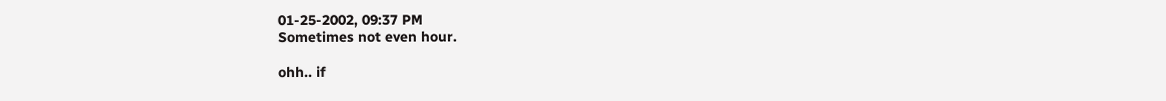01-25-2002, 09:37 PM
Sometimes not even hour.

ohh.. if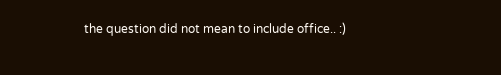the question did not mean to include office.. :)